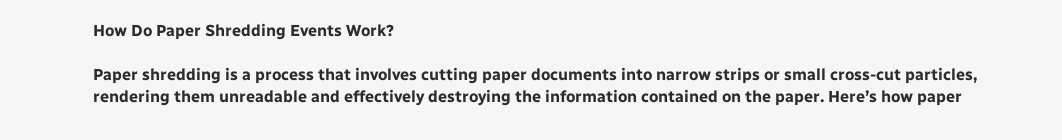How Do Paper Shredding Events Work?

Paper shredding is a process that involves cutting paper documents into narrow strips or small cross-cut particles, rendering them unreadable and effectively destroying the information contained on the paper. Here’s how paper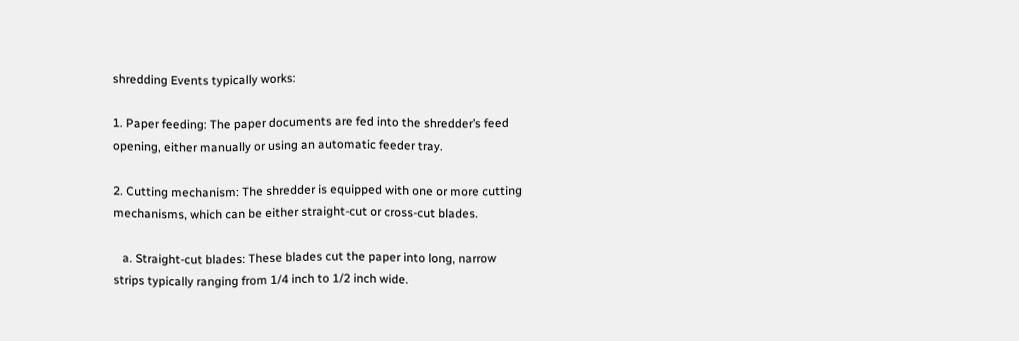shredding Events typically works:

1. Paper feeding: The paper documents are fed into the shredder’s feed opening, either manually or using an automatic feeder tray.

2. Cutting mechanism: The shredder is equipped with one or more cutting mechanisms, which can be either straight-cut or cross-cut blades.

   a. Straight-cut blades: These blades cut the paper into long, narrow strips typically ranging from 1/4 inch to 1/2 inch wide.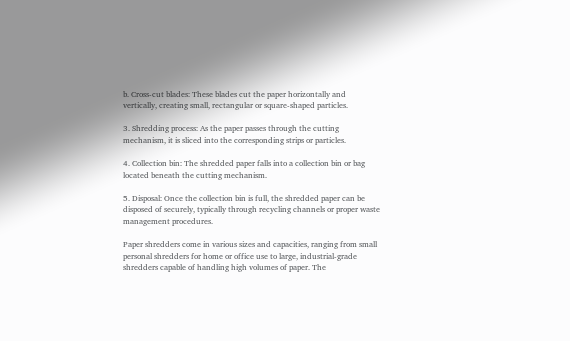b. Cross-cut blades: These blades cut the paper horizontally and vertically, creating small, rectangular or square-shaped particles.

3. Shredding process: As the paper passes through the cutting mechanism, it is sliced into the corresponding strips or particles.

4. Collection bin: The shredded paper falls into a collection bin or bag located beneath the cutting mechanism.

5. Disposal: Once the collection bin is full, the shredded paper can be disposed of securely, typically through recycling channels or proper waste management procedures.

Paper shredders come in various sizes and capacities, ranging from small personal shredders for home or office use to large, industrial-grade shredders capable of handling high volumes of paper. The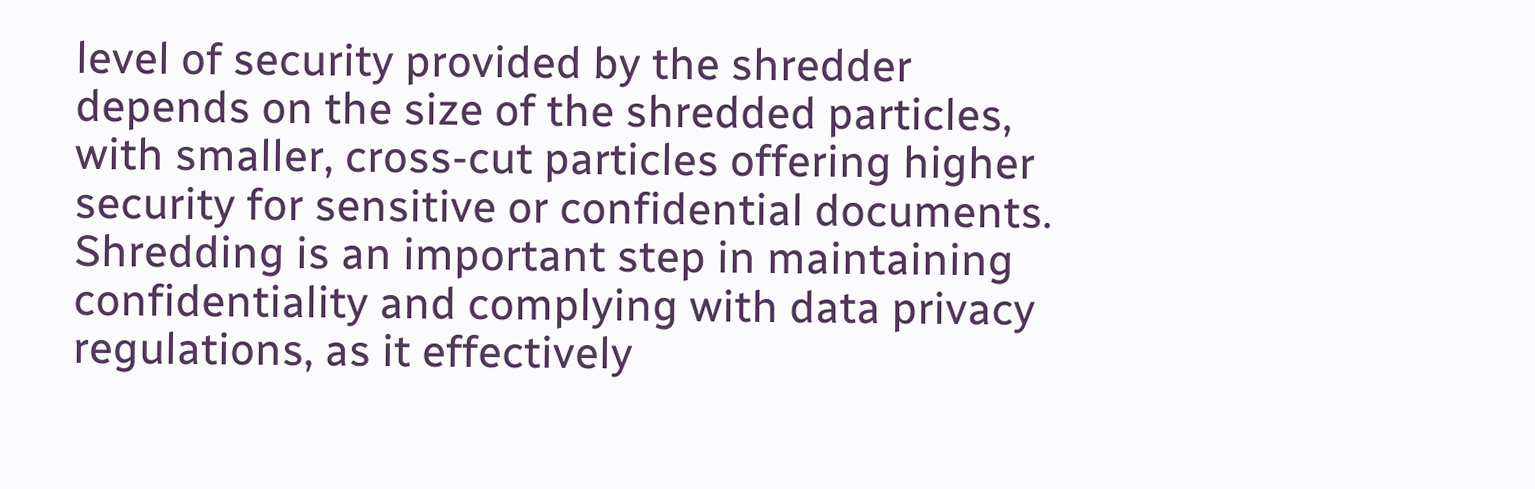level of security provided by the shredder depends on the size of the shredded particles, with smaller, cross-cut particles offering higher security for sensitive or confidential documents. Shredding is an important step in maintaining confidentiality and complying with data privacy regulations, as it effectively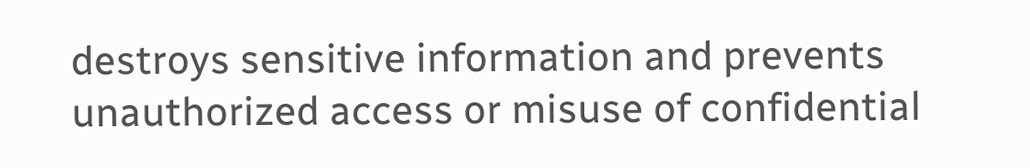destroys sensitive information and prevents unauthorized access or misuse of confidential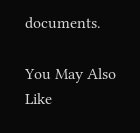documents.

You May Also Like